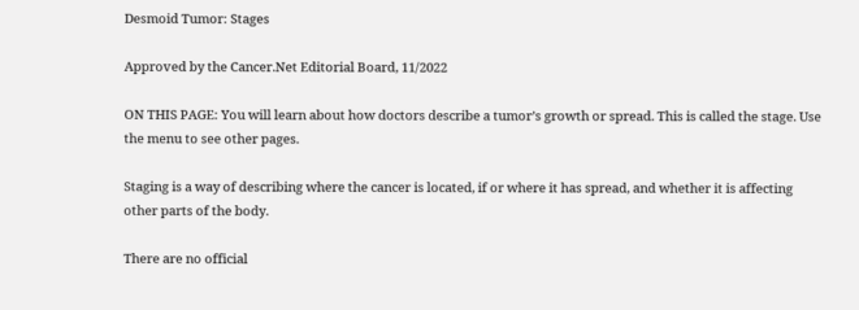Desmoid Tumor: Stages

Approved by the Cancer.Net Editorial Board, 11/2022

ON THIS PAGE: You will learn about how doctors describe a tumor’s growth or spread. This is called the stage. Use the menu to see other pages.

Staging is a way of describing where the cancer is located, if or where it has spread, and whether it is affecting other parts of the body.

There are no official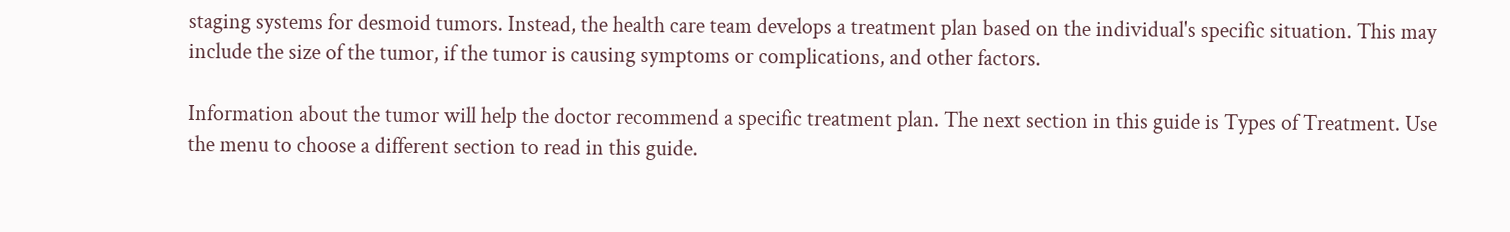staging systems for desmoid tumors. Instead, the health care team develops a treatment plan based on the individual's specific situation. This may include the size of the tumor, if the tumor is causing symptoms or complications, and other factors.

Information about the tumor will help the doctor recommend a specific treatment plan. The next section in this guide is Types of Treatment. Use the menu to choose a different section to read in this guide.